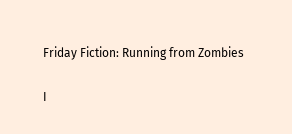Friday Fiction: Running from Zombies

I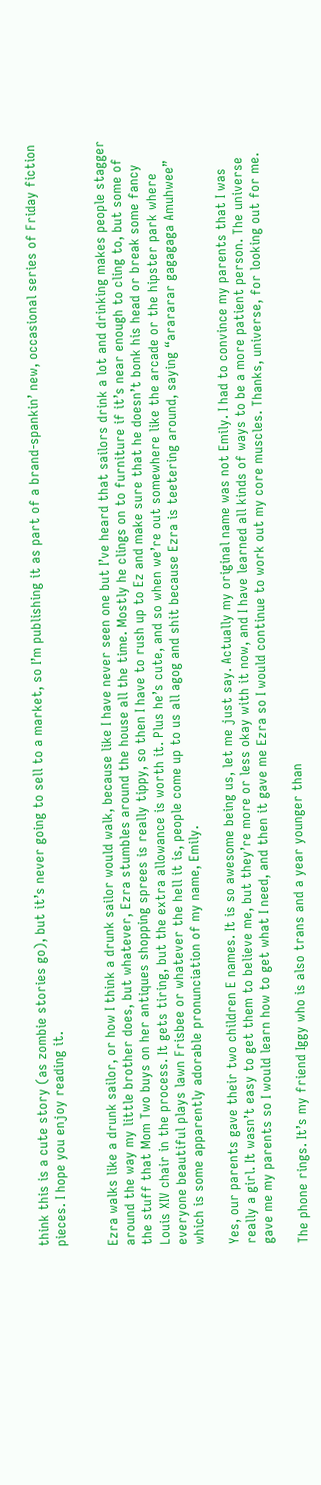think this is a cute story (as zombie stories go), but it’s never going to sell to a market, so I’m publishing it as part of a brand-spankin’ new, occasional series of Friday fiction pieces. I hope you enjoy reading it.


Ezra walks like a drunk sailor, or how I think a drunk sailor would walk, because like I have never seen one but I’ve heard that sailors drink a lot and drinking makes people stagger around the way my little brother does, but whatever, Ezra stumbles around the house all the time. Mostly he clings on to furniture if it’s near enough to cling to, but some of the stuff that Mom Two buys on her antiques shopping sprees is really tippy, so then I have to rush up to Ez and make sure that he doesn’t bonk his head or break some fancy Louis XIV chair in the process. It gets tiring, but the extra allowance is worth it. Plus he’s cute, and so when we’re out somewhere like the arcade or the hipster park where everyone beautiful plays lawn Frisbee or whatever the hell it is, people come up to us all agog and shit because Ezra is teetering around, saying “arararar gagagaga Amuhwee” which is some apparently adorable pronunciation of my name, Emily.

Yes, our parents gave their two children E names. It is so awesome being us, let me just say. Actually my original name was not Emily. I had to convince my parents that I was really a girl. It wasn’t easy to get them to believe me, but they’re more or less okay with it now, and I have learned all kinds of ways to be a more patient person. The universe gave me my parents so I would learn how to get what I need, and then it gave me Ezra so I would continue to work out my core muscles. Thanks, universe, for looking out for me.

The phone rings. It’s my friend Iggy who is also trans and a year younger than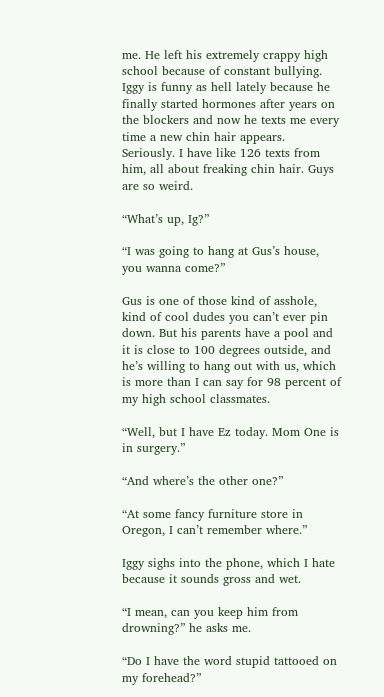me. He left his extremely crappy high school because of constant bullying. Iggy is funny as hell lately because he finally started hormones after years on the blockers and now he texts me every time a new chin hair appears. Seriously. I have like 126 texts from him, all about freaking chin hair. Guys are so weird.

“What’s up, Ig?”

“I was going to hang at Gus’s house, you wanna come?”

Gus is one of those kind of asshole, kind of cool dudes you can’t ever pin down. But his parents have a pool and it is close to 100 degrees outside, and he’s willing to hang out with us, which is more than I can say for 98 percent of my high school classmates.

“Well, but I have Ez today. Mom One is in surgery.”

“And where’s the other one?”

“At some fancy furniture store in Oregon, I can’t remember where.”

Iggy sighs into the phone, which I hate because it sounds gross and wet.

“I mean, can you keep him from drowning?” he asks me.

“Do I have the word stupid tattooed on my forehead?”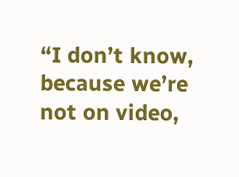“I don’t know, because we’re not on video,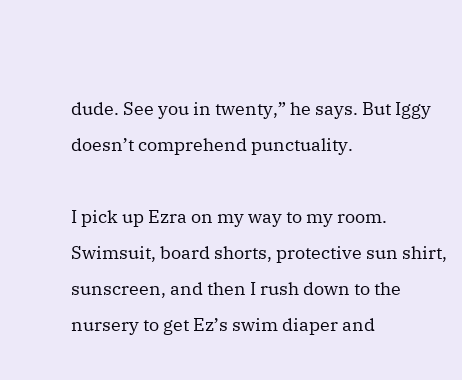dude. See you in twenty,” he says. But Iggy doesn’t comprehend punctuality.

I pick up Ezra on my way to my room. Swimsuit, board shorts, protective sun shirt, sunscreen, and then I rush down to the nursery to get Ez’s swim diaper and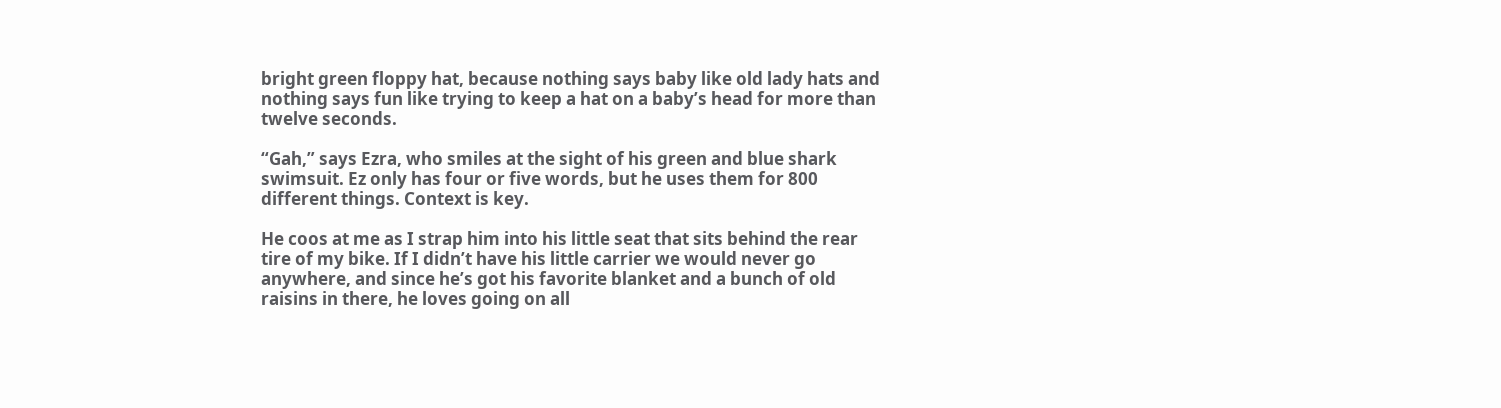bright green floppy hat, because nothing says baby like old lady hats and nothing says fun like trying to keep a hat on a baby’s head for more than twelve seconds.

“Gah,” says Ezra, who smiles at the sight of his green and blue shark swimsuit. Ez only has four or five words, but he uses them for 800 different things. Context is key.

He coos at me as I strap him into his little seat that sits behind the rear tire of my bike. If I didn’t have his little carrier we would never go anywhere, and since he’s got his favorite blanket and a bunch of old raisins in there, he loves going on all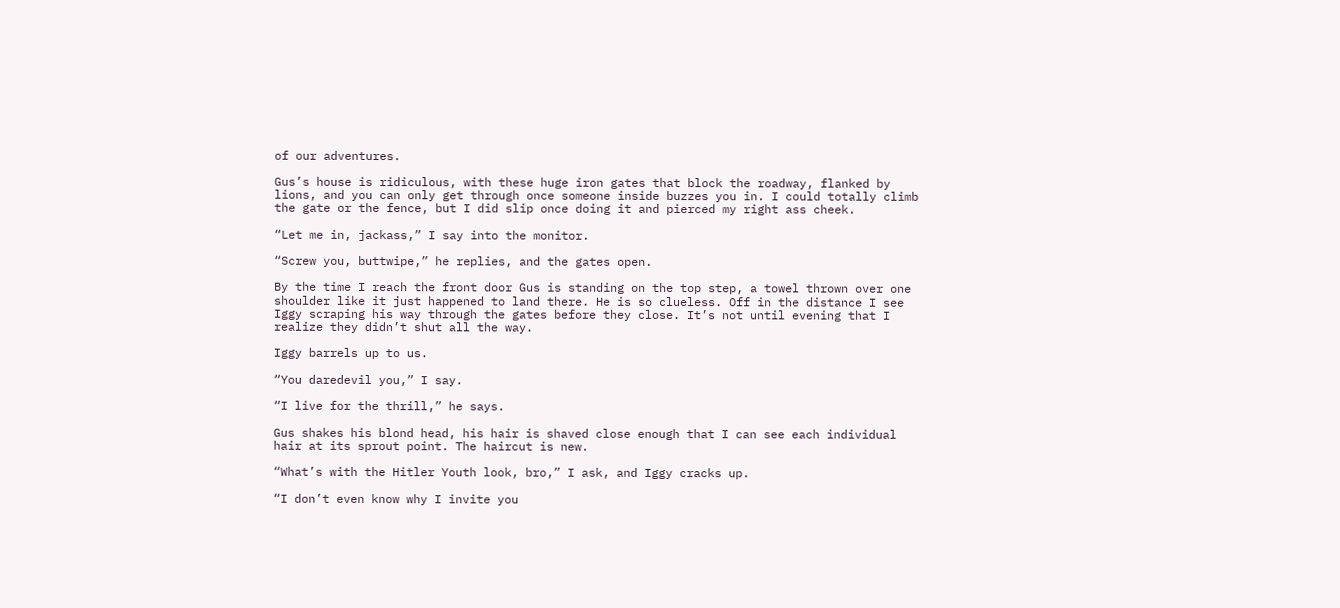of our adventures.

Gus’s house is ridiculous, with these huge iron gates that block the roadway, flanked by lions, and you can only get through once someone inside buzzes you in. I could totally climb the gate or the fence, but I did slip once doing it and pierced my right ass cheek.

“Let me in, jackass,” I say into the monitor.

“Screw you, buttwipe,” he replies, and the gates open.

By the time I reach the front door Gus is standing on the top step, a towel thrown over one shoulder like it just happened to land there. He is so clueless. Off in the distance I see Iggy scraping his way through the gates before they close. It’s not until evening that I realize they didn’t shut all the way.

Iggy barrels up to us.

“You daredevil you,” I say.

“I live for the thrill,” he says.

Gus shakes his blond head, his hair is shaved close enough that I can see each individual hair at its sprout point. The haircut is new.

“What’s with the Hitler Youth look, bro,” I ask, and Iggy cracks up.

“I don’t even know why I invite you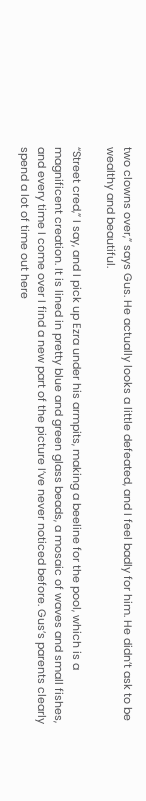two clowns over,” says Gus. He actually looks a little defeated, and I feel badly for him. He didn’t ask to be wealthy and beautiful.

“Street cred,” I say, and I pick up Ezra under his armpits, making a beeline for the pool, which is a magnificent creation. It is lined in pretty blue and green glass beads, a mosaic of waves and small fishes, and every time I come over I find a new part of the picture I’ve never noticed before. Gus’s parents clearly spend a lot of time out here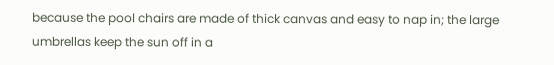because the pool chairs are made of thick canvas and easy to nap in; the large umbrellas keep the sun off in a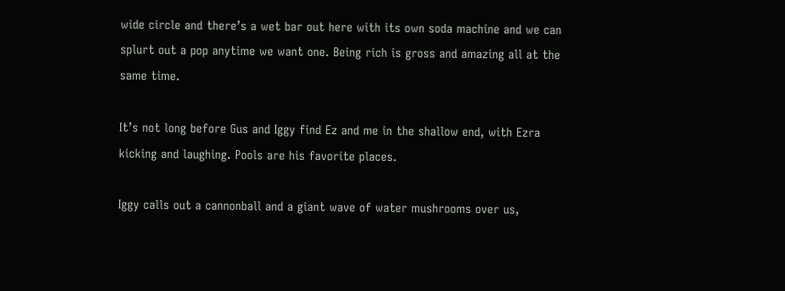wide circle and there’s a wet bar out here with its own soda machine and we can splurt out a pop anytime we want one. Being rich is gross and amazing all at the same time.

It’s not long before Gus and Iggy find Ez and me in the shallow end, with Ezra kicking and laughing. Pools are his favorite places.

Iggy calls out a cannonball and a giant wave of water mushrooms over us,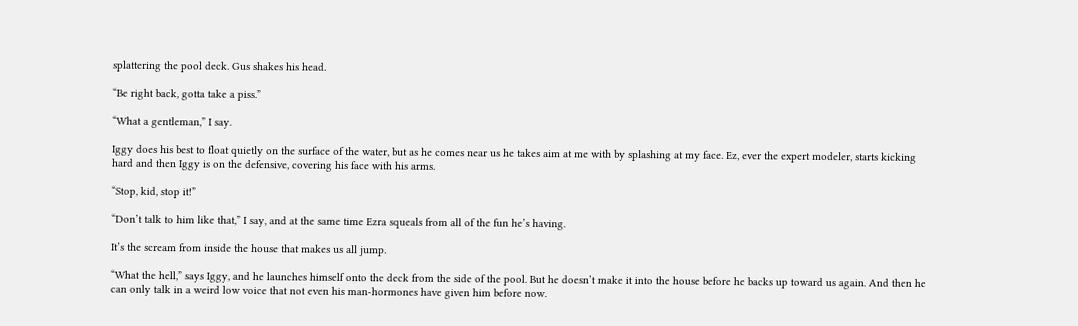splattering the pool deck. Gus shakes his head.

“Be right back, gotta take a piss.”

“What a gentleman,” I say.

Iggy does his best to float quietly on the surface of the water, but as he comes near us he takes aim at me with by splashing at my face. Ez, ever the expert modeler, starts kicking hard and then Iggy is on the defensive, covering his face with his arms.

“Stop, kid, stop it!”

“Don’t talk to him like that,” I say, and at the same time Ezra squeals from all of the fun he’s having.

It’s the scream from inside the house that makes us all jump.

“What the hell,” says Iggy, and he launches himself onto the deck from the side of the pool. But he doesn’t make it into the house before he backs up toward us again. And then he can only talk in a weird low voice that not even his man-hormones have given him before now.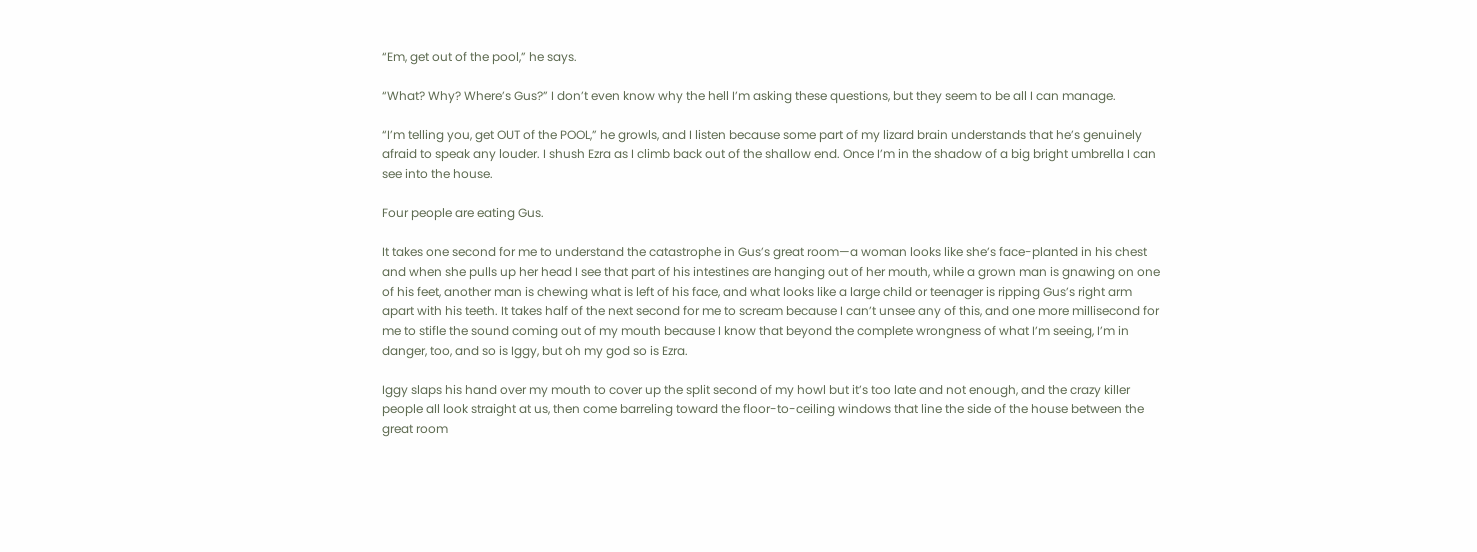“Em, get out of the pool,” he says.

“What? Why? Where’s Gus?” I don’t even know why the hell I’m asking these questions, but they seem to be all I can manage.

“I’m telling you, get OUT of the POOL,” he growls, and I listen because some part of my lizard brain understands that he’s genuinely afraid to speak any louder. I shush Ezra as I climb back out of the shallow end. Once I’m in the shadow of a big bright umbrella I can see into the house.

Four people are eating Gus.

It takes one second for me to understand the catastrophe in Gus’s great room—a woman looks like she’s face-planted in his chest and when she pulls up her head I see that part of his intestines are hanging out of her mouth, while a grown man is gnawing on one of his feet, another man is chewing what is left of his face, and what looks like a large child or teenager is ripping Gus’s right arm apart with his teeth. It takes half of the next second for me to scream because I can’t unsee any of this, and one more millisecond for me to stifle the sound coming out of my mouth because I know that beyond the complete wrongness of what I’m seeing, I’m in danger, too, and so is Iggy, but oh my god so is Ezra.

Iggy slaps his hand over my mouth to cover up the split second of my howl but it’s too late and not enough, and the crazy killer people all look straight at us, then come barreling toward the floor-to-ceiling windows that line the side of the house between the great room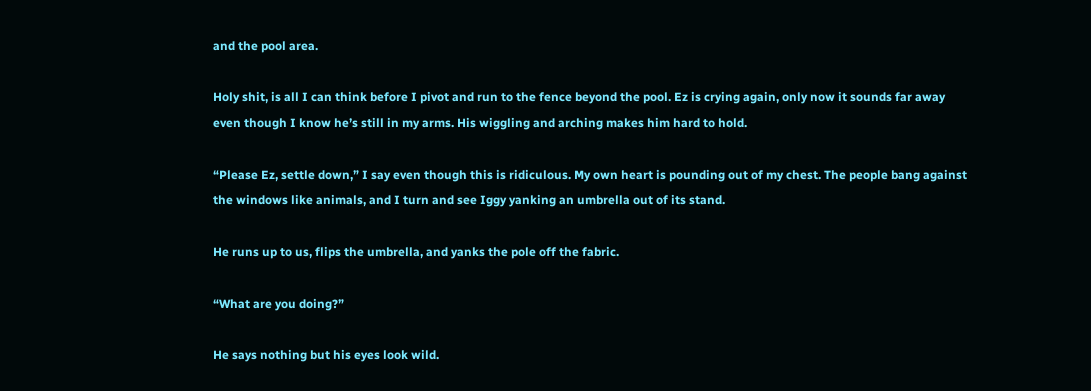and the pool area.

Holy shit, is all I can think before I pivot and run to the fence beyond the pool. Ez is crying again, only now it sounds far away even though I know he’s still in my arms. His wiggling and arching makes him hard to hold.

“Please Ez, settle down,” I say even though this is ridiculous. My own heart is pounding out of my chest. The people bang against the windows like animals, and I turn and see Iggy yanking an umbrella out of its stand.

He runs up to us, flips the umbrella, and yanks the pole off the fabric.

“What are you doing?”

He says nothing but his eyes look wild.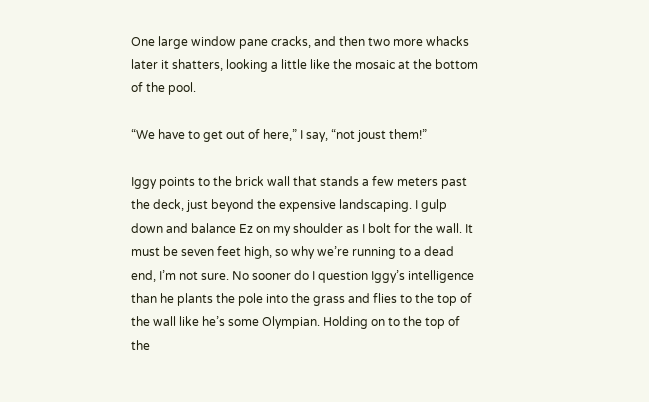One large window pane cracks, and then two more whacks later it shatters, looking a little like the mosaic at the bottom of the pool.

“We have to get out of here,” I say, “not joust them!”

Iggy points to the brick wall that stands a few meters past the deck, just beyond the expensive landscaping. I gulp down and balance Ez on my shoulder as I bolt for the wall. It must be seven feet high, so why we’re running to a dead end, I’m not sure. No sooner do I question Iggy’s intelligence than he plants the pole into the grass and flies to the top of the wall like he’s some Olympian. Holding on to the top of the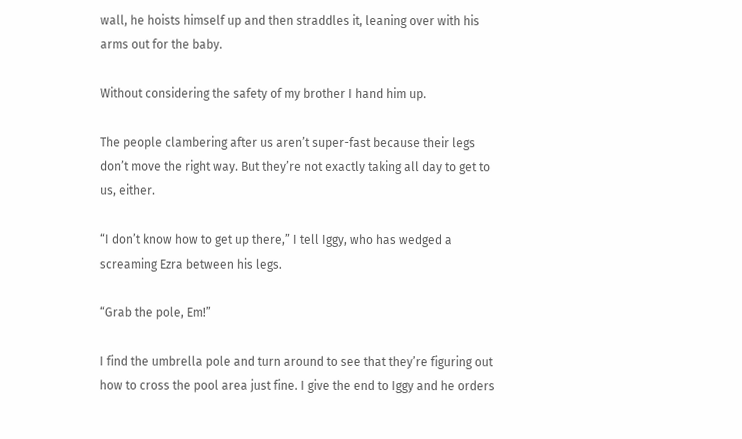wall, he hoists himself up and then straddles it, leaning over with his arms out for the baby.

Without considering the safety of my brother I hand him up.

The people clambering after us aren’t super-fast because their legs don’t move the right way. But they’re not exactly taking all day to get to us, either.

“I don’t know how to get up there,” I tell Iggy, who has wedged a screaming Ezra between his legs.

“Grab the pole, Em!”

I find the umbrella pole and turn around to see that they’re figuring out how to cross the pool area just fine. I give the end to Iggy and he orders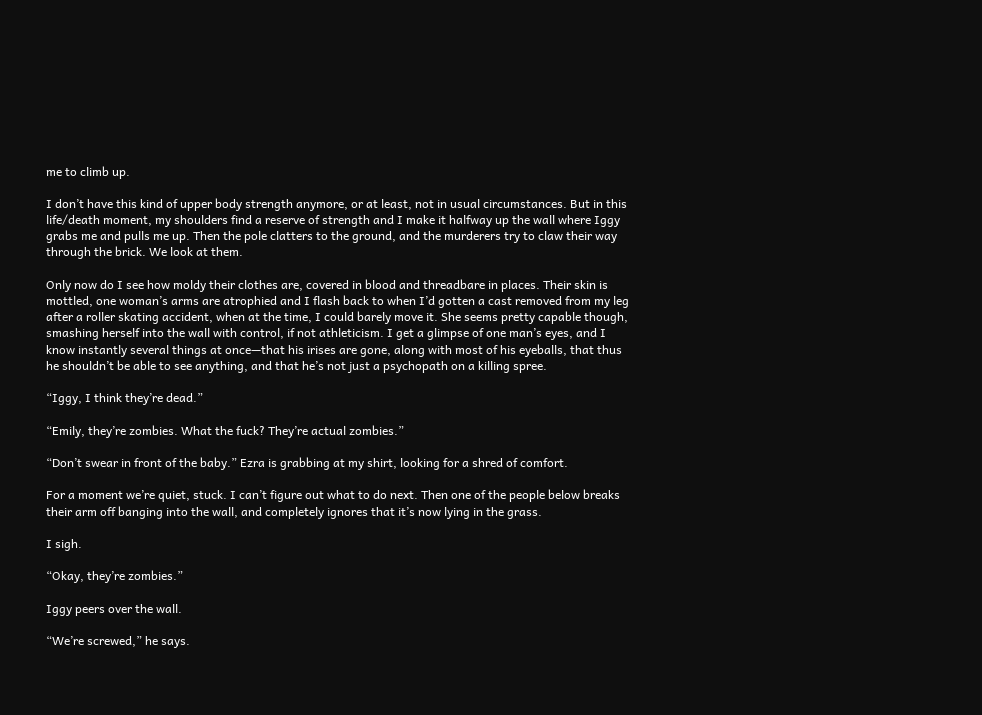me to climb up.

I don’t have this kind of upper body strength anymore, or at least, not in usual circumstances. But in this life/death moment, my shoulders find a reserve of strength and I make it halfway up the wall where Iggy grabs me and pulls me up. Then the pole clatters to the ground, and the murderers try to claw their way through the brick. We look at them.

Only now do I see how moldy their clothes are, covered in blood and threadbare in places. Their skin is mottled, one woman’s arms are atrophied and I flash back to when I’d gotten a cast removed from my leg after a roller skating accident, when at the time, I could barely move it. She seems pretty capable though, smashing herself into the wall with control, if not athleticism. I get a glimpse of one man’s eyes, and I know instantly several things at once—that his irises are gone, along with most of his eyeballs, that thus he shouldn’t be able to see anything, and that he’s not just a psychopath on a killing spree.

“Iggy, I think they’re dead.”

“Emily, they’re zombies. What the fuck? They’re actual zombies.”

“Don’t swear in front of the baby.” Ezra is grabbing at my shirt, looking for a shred of comfort.

For a moment we’re quiet, stuck. I can’t figure out what to do next. Then one of the people below breaks their arm off banging into the wall, and completely ignores that it’s now lying in the grass.

I sigh.

“Okay, they’re zombies.”

Iggy peers over the wall.

“We’re screwed,” he says.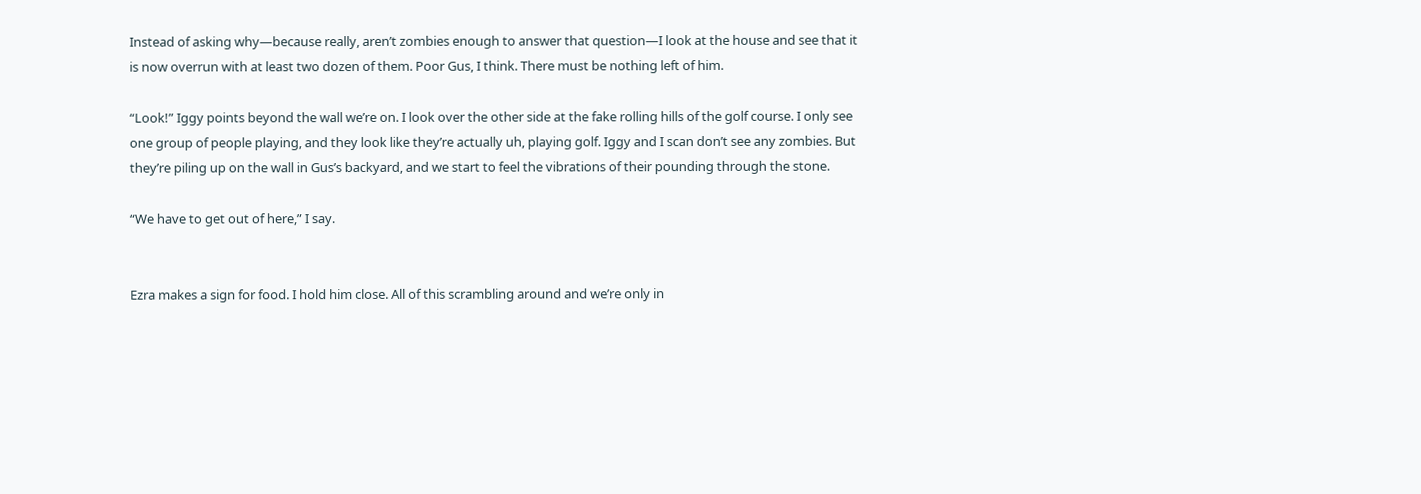Instead of asking why—because really, aren’t zombies enough to answer that question—I look at the house and see that it is now overrun with at least two dozen of them. Poor Gus, I think. There must be nothing left of him.

“Look!” Iggy points beyond the wall we’re on. I look over the other side at the fake rolling hills of the golf course. I only see one group of people playing, and they look like they’re actually uh, playing golf. Iggy and I scan don’t see any zombies. But they’re piling up on the wall in Gus’s backyard, and we start to feel the vibrations of their pounding through the stone.

“We have to get out of here,” I say.


Ezra makes a sign for food. I hold him close. All of this scrambling around and we’re only in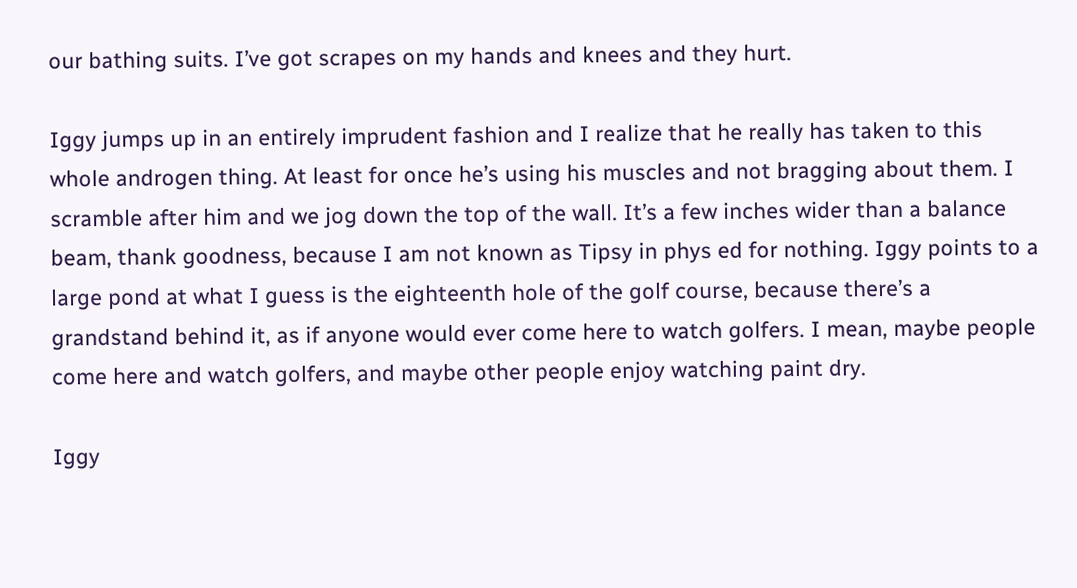our bathing suits. I’ve got scrapes on my hands and knees and they hurt.

Iggy jumps up in an entirely imprudent fashion and I realize that he really has taken to this whole androgen thing. At least for once he’s using his muscles and not bragging about them. I scramble after him and we jog down the top of the wall. It’s a few inches wider than a balance beam, thank goodness, because I am not known as Tipsy in phys ed for nothing. Iggy points to a large pond at what I guess is the eighteenth hole of the golf course, because there’s a grandstand behind it, as if anyone would ever come here to watch golfers. I mean, maybe people come here and watch golfers, and maybe other people enjoy watching paint dry.

Iggy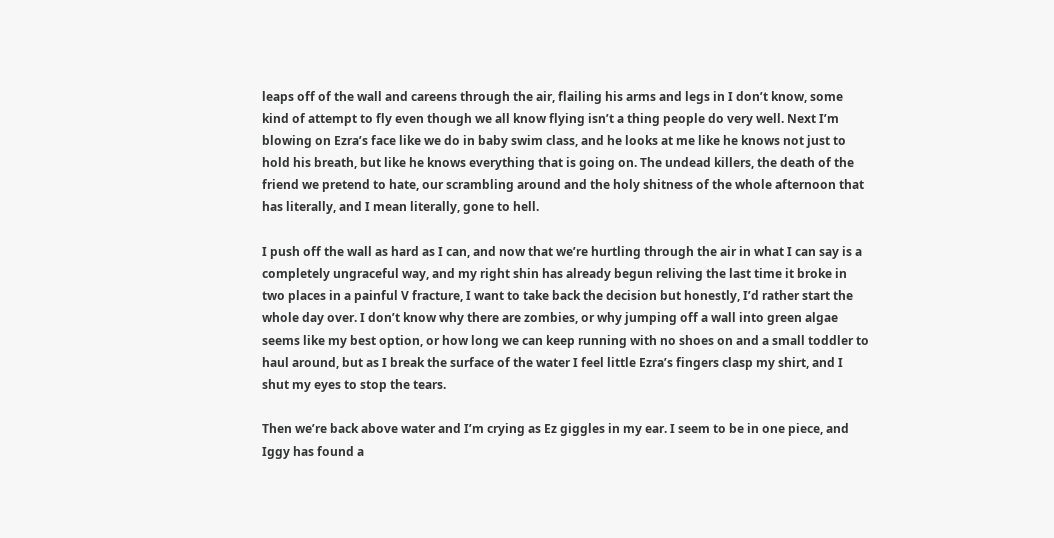leaps off of the wall and careens through the air, flailing his arms and legs in I don’t know, some kind of attempt to fly even though we all know flying isn’t a thing people do very well. Next I’m blowing on Ezra’s face like we do in baby swim class, and he looks at me like he knows not just to hold his breath, but like he knows everything that is going on. The undead killers, the death of the friend we pretend to hate, our scrambling around and the holy shitness of the whole afternoon that has literally, and I mean literally, gone to hell.

I push off the wall as hard as I can, and now that we’re hurtling through the air in what I can say is a completely ungraceful way, and my right shin has already begun reliving the last time it broke in two places in a painful V fracture, I want to take back the decision but honestly, I’d rather start the whole day over. I don’t know why there are zombies, or why jumping off a wall into green algae seems like my best option, or how long we can keep running with no shoes on and a small toddler to haul around, but as I break the surface of the water I feel little Ezra’s fingers clasp my shirt, and I shut my eyes to stop the tears.

Then we’re back above water and I’m crying as Ez giggles in my ear. I seem to be in one piece, and Iggy has found a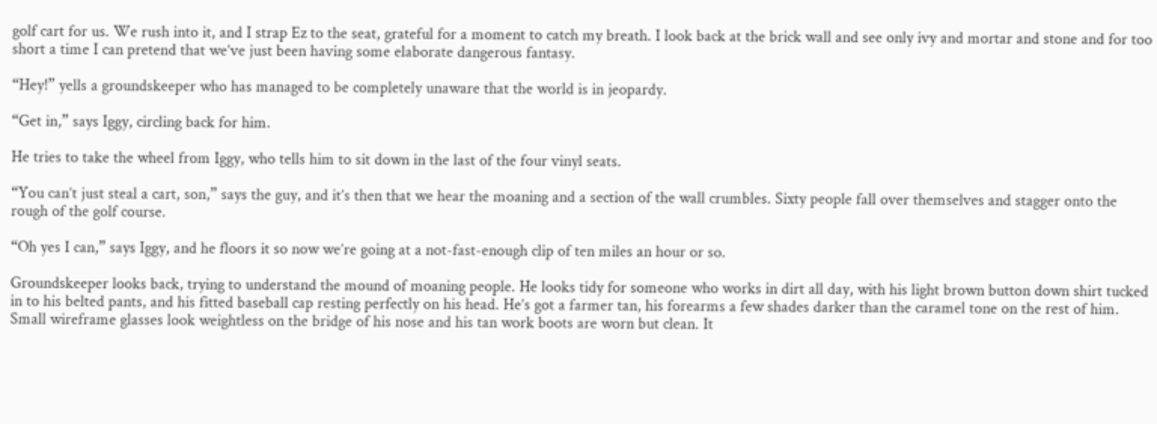golf cart for us. We rush into it, and I strap Ez to the seat, grateful for a moment to catch my breath. I look back at the brick wall and see only ivy and mortar and stone and for too short a time I can pretend that we’ve just been having some elaborate dangerous fantasy.

“Hey!” yells a groundskeeper who has managed to be completely unaware that the world is in jeopardy.

“Get in,” says Iggy, circling back for him.

He tries to take the wheel from Iggy, who tells him to sit down in the last of the four vinyl seats.

“You can’t just steal a cart, son,” says the guy, and it’s then that we hear the moaning and a section of the wall crumbles. Sixty people fall over themselves and stagger onto the rough of the golf course.

“Oh yes I can,” says Iggy, and he floors it so now we’re going at a not-fast-enough clip of ten miles an hour or so.

Groundskeeper looks back, trying to understand the mound of moaning people. He looks tidy for someone who works in dirt all day, with his light brown button down shirt tucked in to his belted pants, and his fitted baseball cap resting perfectly on his head. He’s got a farmer tan, his forearms a few shades darker than the caramel tone on the rest of him. Small wireframe glasses look weightless on the bridge of his nose and his tan work boots are worn but clean. It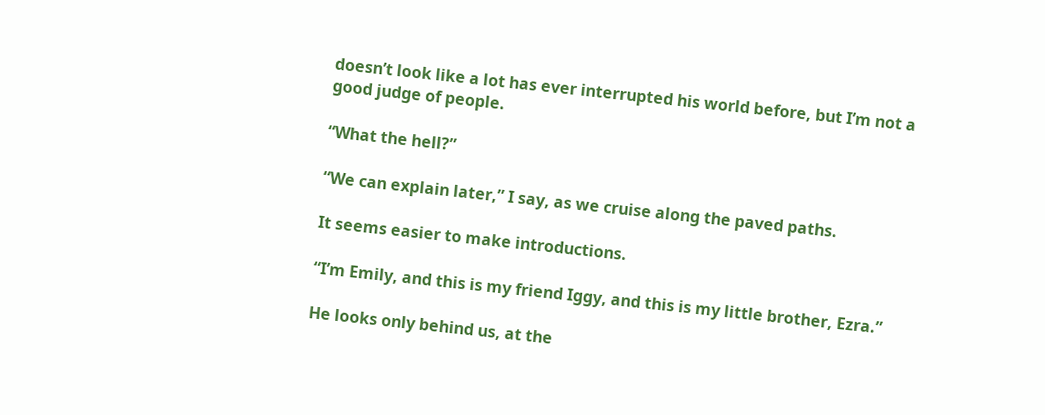doesn’t look like a lot has ever interrupted his world before, but I’m not a good judge of people.

“What the hell?”

“We can explain later,” I say, as we cruise along the paved paths.

It seems easier to make introductions.

“I’m Emily, and this is my friend Iggy, and this is my little brother, Ezra.”

He looks only behind us, at the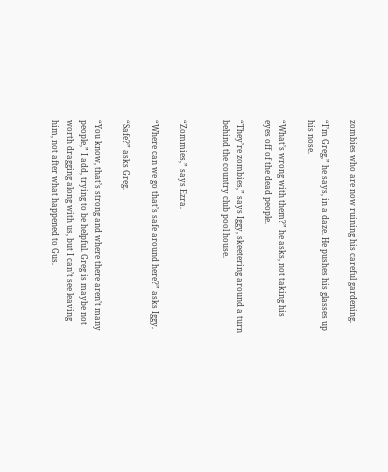zombies who are now ruining his careful gardening.

“I’m Greg,” he says, in a daze. He pushes his glasses up his nose.

“What’s wrong with them?” he asks, not taking his eyes off of the dead people.

“They’re zombies,” says Iggy, skeetering around a turn behind the country club pool house.


“Zommies,” says Ezra.

“Where can we go that’s safe around here?” asks Iggy.

“Safe?” asks Greg.

“You know, that’s strong and where there aren’t many people,” I add, trying to be helpful. Greg is maybe not worth dragging along with us, but I can’t see leaving him, not after what happened to Gus.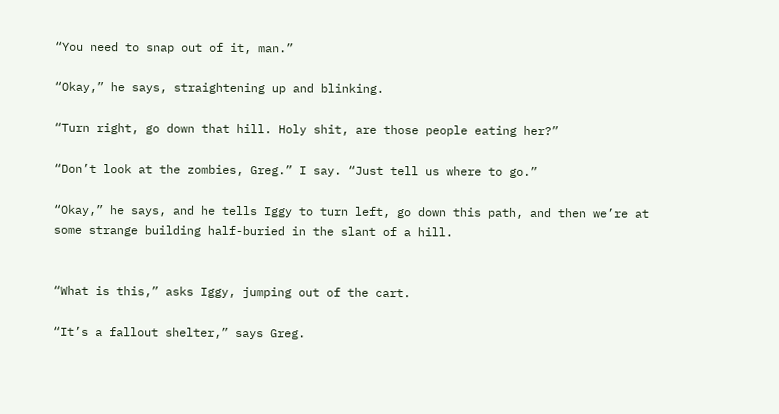“You need to snap out of it, man.”

“Okay,” he says, straightening up and blinking.

“Turn right, go down that hill. Holy shit, are those people eating her?”

“Don’t look at the zombies, Greg.” I say. “Just tell us where to go.”

“Okay,” he says, and he tells Iggy to turn left, go down this path, and then we’re at some strange building half-buried in the slant of a hill.


“What is this,” asks Iggy, jumping out of the cart.

“It’s a fallout shelter,” says Greg.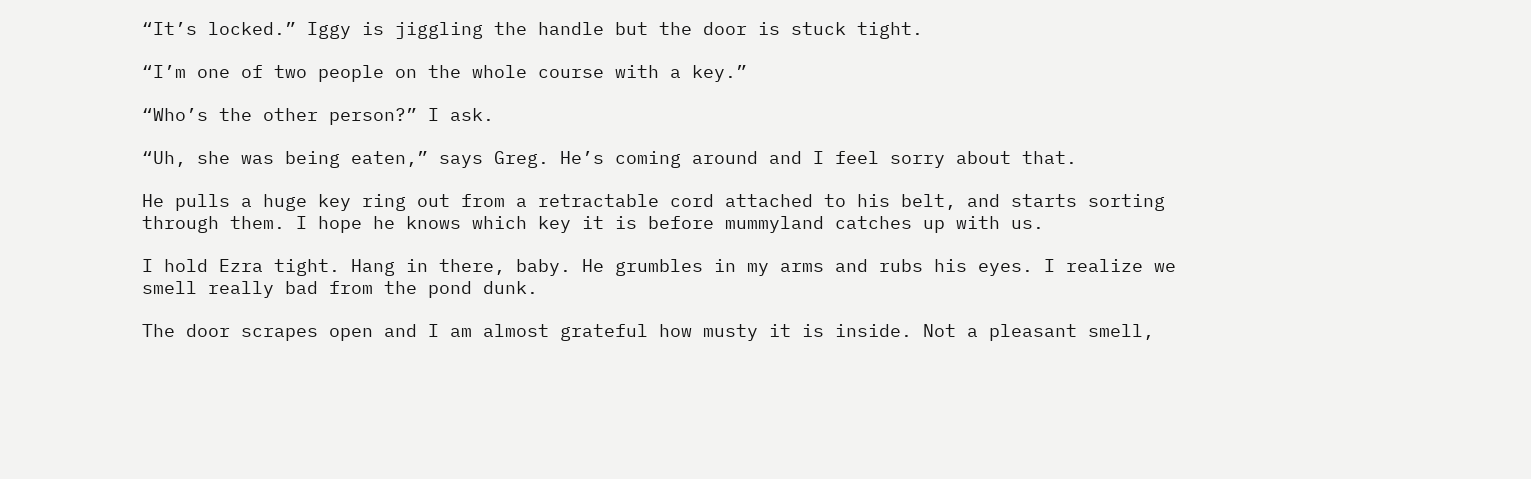“It’s locked.” Iggy is jiggling the handle but the door is stuck tight.

“I’m one of two people on the whole course with a key.”

“Who’s the other person?” I ask.

“Uh, she was being eaten,” says Greg. He’s coming around and I feel sorry about that.

He pulls a huge key ring out from a retractable cord attached to his belt, and starts sorting through them. I hope he knows which key it is before mummyland catches up with us.

I hold Ezra tight. Hang in there, baby. He grumbles in my arms and rubs his eyes. I realize we smell really bad from the pond dunk.

The door scrapes open and I am almost grateful how musty it is inside. Not a pleasant smell,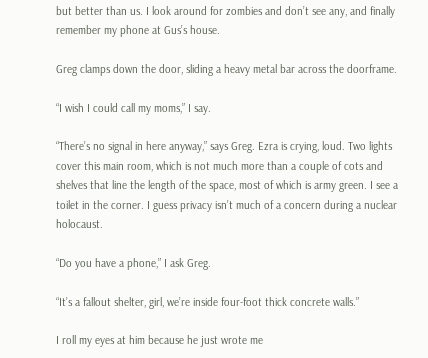but better than us. I look around for zombies and don’t see any, and finally remember my phone at Gus’s house.

Greg clamps down the door, sliding a heavy metal bar across the doorframe.

“I wish I could call my moms,” I say.

“There’s no signal in here anyway,” says Greg. Ezra is crying, loud. Two lights cover this main room, which is not much more than a couple of cots and shelves that line the length of the space, most of which is army green. I see a toilet in the corner. I guess privacy isn’t much of a concern during a nuclear holocaust.

“Do you have a phone,” I ask Greg.

“It’s a fallout shelter, girl, we’re inside four-foot thick concrete walls.”

I roll my eyes at him because he just wrote me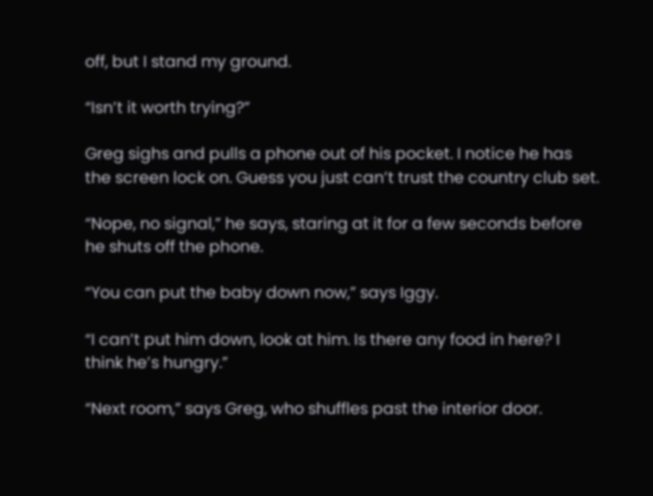off, but I stand my ground.

“Isn’t it worth trying?”

Greg sighs and pulls a phone out of his pocket. I notice he has the screen lock on. Guess you just can’t trust the country club set.

“Nope, no signal,” he says, staring at it for a few seconds before he shuts off the phone.

“You can put the baby down now,” says Iggy.

“I can’t put him down, look at him. Is there any food in here? I think he’s hungry.”

“Next room,” says Greg, who shuffles past the interior door.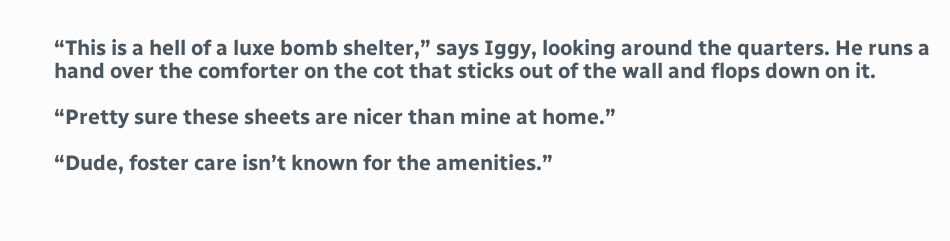“This is a hell of a luxe bomb shelter,” says Iggy, looking around the quarters. He runs a hand over the comforter on the cot that sticks out of the wall and flops down on it.

“Pretty sure these sheets are nicer than mine at home.”

“Dude, foster care isn’t known for the amenities.”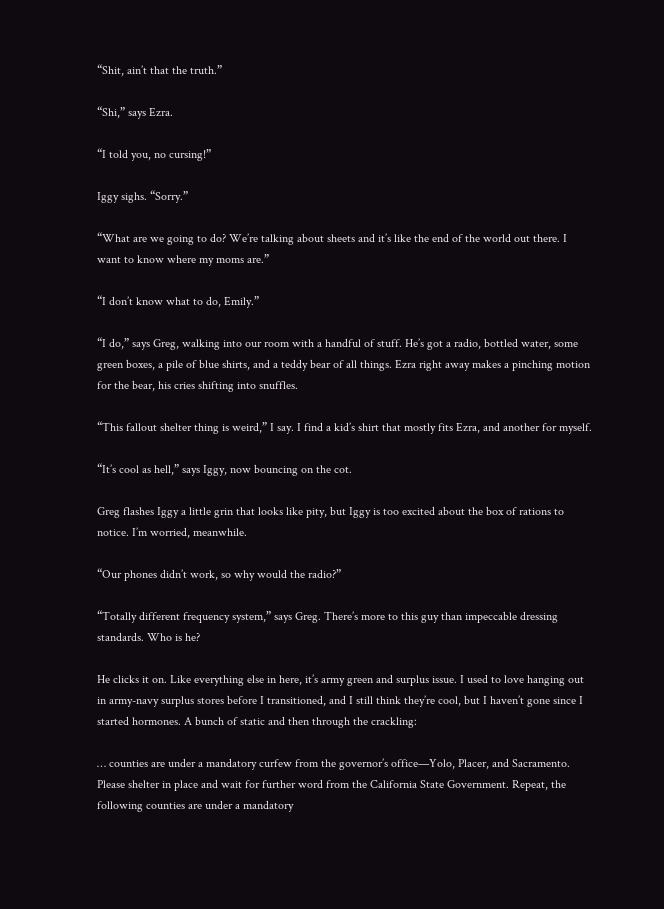“Shit, ain’t that the truth.”

“Shi,” says Ezra.

“I told you, no cursing!”

Iggy sighs. “Sorry.”

“What are we going to do? We’re talking about sheets and it’s like the end of the world out there. I want to know where my moms are.”

“I don’t know what to do, Emily.”

“I do,” says Greg, walking into our room with a handful of stuff. He’s got a radio, bottled water, some green boxes, a pile of blue shirts, and a teddy bear of all things. Ezra right away makes a pinching motion for the bear, his cries shifting into snuffles.

“This fallout shelter thing is weird,” I say. I find a kid’s shirt that mostly fits Ezra, and another for myself.

“It’s cool as hell,” says Iggy, now bouncing on the cot.

Greg flashes Iggy a little grin that looks like pity, but Iggy is too excited about the box of rations to notice. I’m worried, meanwhile.

“Our phones didn’t work, so why would the radio?”

“Totally different frequency system,” says Greg. There’s more to this guy than impeccable dressing standards. Who is he?

He clicks it on. Like everything else in here, it’s army green and surplus issue. I used to love hanging out in army-navy surplus stores before I transitioned, and I still think they’re cool, but I haven’t gone since I started hormones. A bunch of static and then through the crackling:

… counties are under a mandatory curfew from the governor’s office—Yolo, Placer, and Sacramento. Please shelter in place and wait for further word from the California State Government. Repeat, the following counties are under a mandatory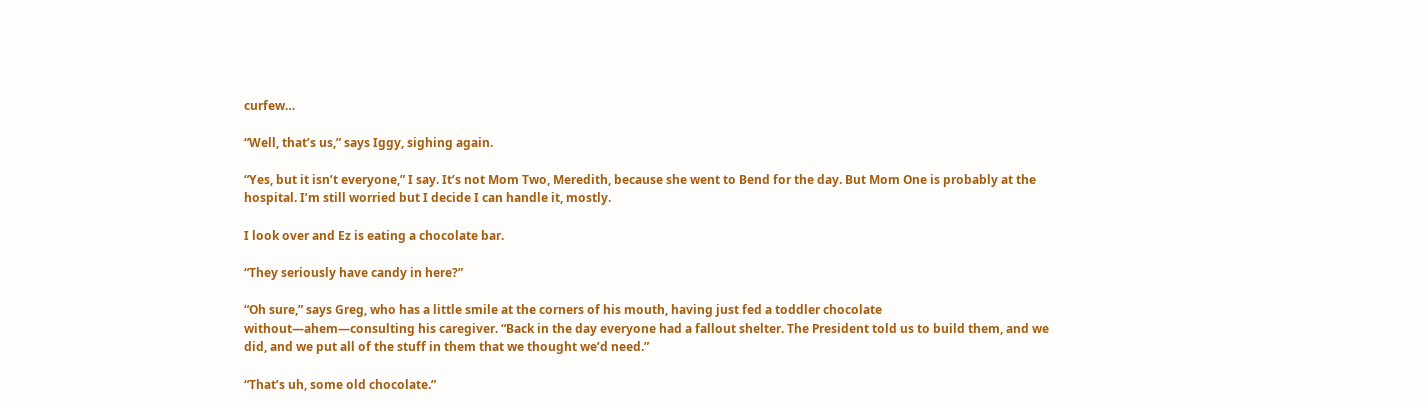curfew…

“Well, that’s us,” says Iggy, sighing again.

“Yes, but it isn’t everyone,” I say. It’s not Mom Two, Meredith, because she went to Bend for the day. But Mom One is probably at the hospital. I’m still worried but I decide I can handle it, mostly.

I look over and Ez is eating a chocolate bar.

“They seriously have candy in here?”

“Oh sure,” says Greg, who has a little smile at the corners of his mouth, having just fed a toddler chocolate without—ahem—consulting his caregiver. “Back in the day everyone had a fallout shelter. The President told us to build them, and we did, and we put all of the stuff in them that we thought we’d need.”

“That’s uh, some old chocolate.”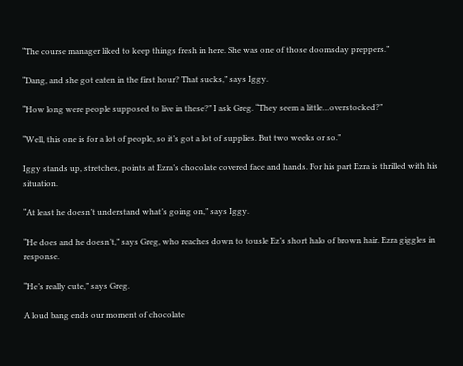“The course manager liked to keep things fresh in here. She was one of those doomsday preppers.”

“Dang, and she got eaten in the first hour? That sucks,” says Iggy.

“How long were people supposed to live in these?” I ask Greg. “They seem a little…overstocked?”

“Well, this one is for a lot of people, so it’s got a lot of supplies. But two weeks or so.”

Iggy stands up, stretches, points at Ezra’s chocolate covered face and hands. For his part Ezra is thrilled with his situation.

“At least he doesn’t understand what’s going on,” says Iggy.

“He does and he doesn’t,” says Greg, who reaches down to tousle Ez’s short halo of brown hair. Ezra giggles in response.

“He’s really cute,” says Greg.

A loud bang ends our moment of chocolate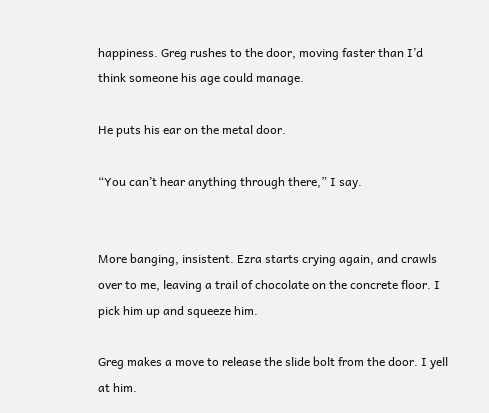happiness. Greg rushes to the door, moving faster than I’d think someone his age could manage.

He puts his ear on the metal door.

“You can’t hear anything through there,” I say.


More banging, insistent. Ezra starts crying again, and crawls over to me, leaving a trail of chocolate on the concrete floor. I pick him up and squeeze him.

Greg makes a move to release the slide bolt from the door. I yell at him.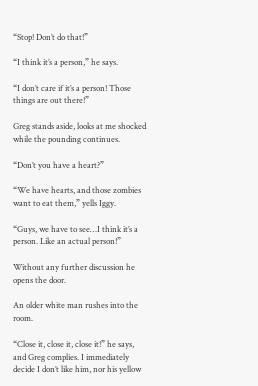“Stop! Don’t do that!”

“I think it’s a person,” he says.

“I don’t care if it’s a person! Those things are out there!”

Greg stands aside, looks at me shocked while the pounding continues.

“Don’t you have a heart?”

“We have hearts, and those zombies want to eat them,” yells Iggy.

“Guys, we have to see…I think it’s a person. Like an actual person!”

Without any further discussion he opens the door.

An older white man rushes into the room.

“Close it, close it, close it!” he says, and Greg complies. I immediately decide I don’t like him, nor his yellow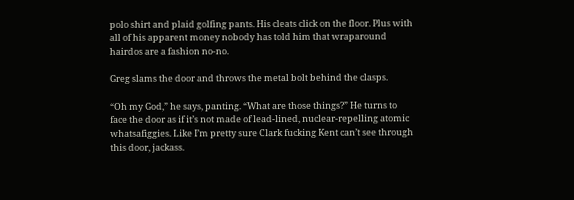polo shirt and plaid golfing pants. His cleats click on the floor. Plus with all of his apparent money nobody has told him that wraparound hairdos are a fashion no-no.

Greg slams the door and throws the metal bolt behind the clasps.

“Oh my God,” he says, panting. “What are those things?” He turns to face the door as if it’s not made of lead-lined, nuclear-repelling atomic whatsafiggies. Like I’m pretty sure Clark fucking Kent can’t see through this door, jackass.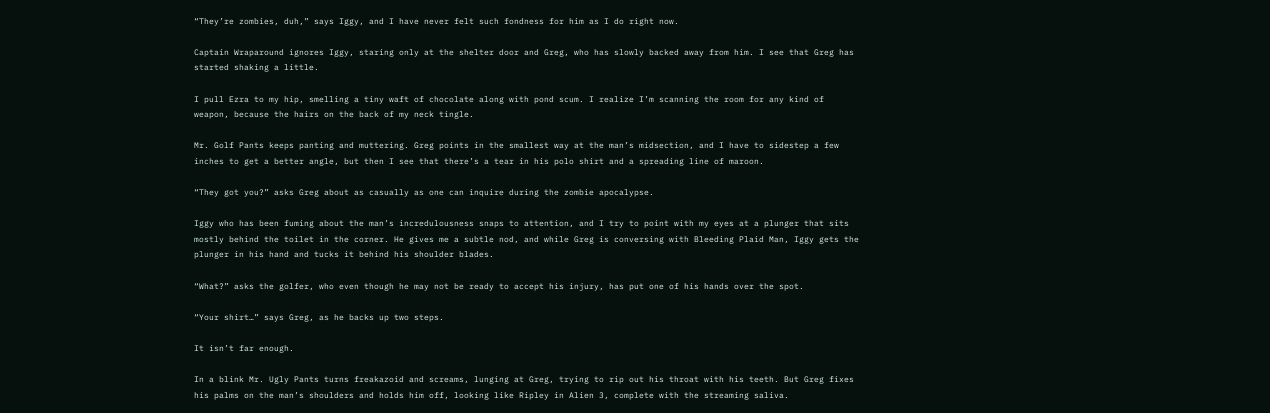“They’re zombies, duh,” says Iggy, and I have never felt such fondness for him as I do right now.

Captain Wraparound ignores Iggy, staring only at the shelter door and Greg, who has slowly backed away from him. I see that Greg has started shaking a little.

I pull Ezra to my hip, smelling a tiny waft of chocolate along with pond scum. I realize I’m scanning the room for any kind of weapon, because the hairs on the back of my neck tingle.

Mr. Golf Pants keeps panting and muttering. Greg points in the smallest way at the man’s midsection, and I have to sidestep a few inches to get a better angle, but then I see that there’s a tear in his polo shirt and a spreading line of maroon.

“They got you?” asks Greg about as casually as one can inquire during the zombie apocalypse.

Iggy who has been fuming about the man’s incredulousness snaps to attention, and I try to point with my eyes at a plunger that sits mostly behind the toilet in the corner. He gives me a subtle nod, and while Greg is conversing with Bleeding Plaid Man, Iggy gets the plunger in his hand and tucks it behind his shoulder blades.

“What?” asks the golfer, who even though he may not be ready to accept his injury, has put one of his hands over the spot.

“Your shirt…” says Greg, as he backs up two steps.

It isn’t far enough.

In a blink Mr. Ugly Pants turns freakazoid and screams, lunging at Greg, trying to rip out his throat with his teeth. But Greg fixes his palms on the man’s shoulders and holds him off, looking like Ripley in Alien 3, complete with the streaming saliva.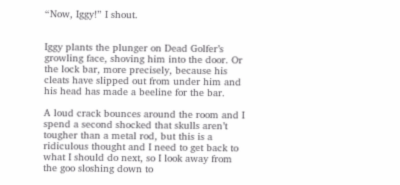“Now, Iggy!” I shout.


Iggy plants the plunger on Dead Golfer’s growling face, shoving him into the door. Or the lock bar, more precisely, because his cleats have slipped out from under him and his head has made a beeline for the bar.

A loud crack bounces around the room and I spend a second shocked that skulls aren’t tougher than a metal rod, but this is a ridiculous thought and I need to get back to what I should do next, so I look away from the goo sloshing down to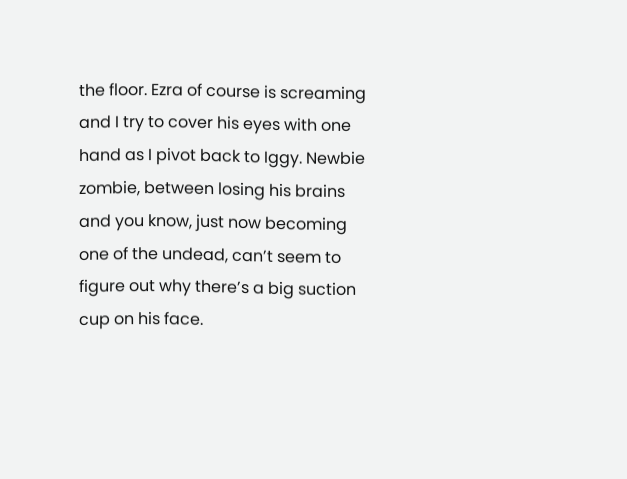the floor. Ezra of course is screaming and I try to cover his eyes with one hand as I pivot back to Iggy. Newbie zombie, between losing his brains and you know, just now becoming one of the undead, can’t seem to figure out why there’s a big suction cup on his face.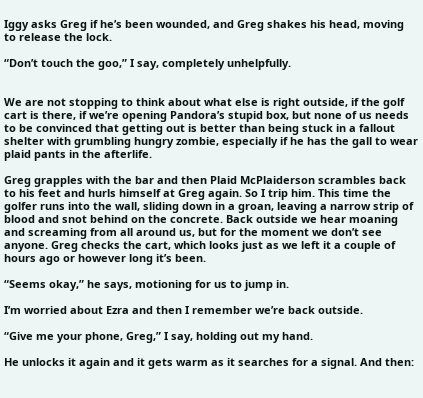Iggy asks Greg if he’s been wounded, and Greg shakes his head, moving to release the lock.

“Don’t touch the goo,” I say, completely unhelpfully.


We are not stopping to think about what else is right outside, if the golf cart is there, if we’re opening Pandora’s stupid box, but none of us needs to be convinced that getting out is better than being stuck in a fallout shelter with grumbling hungry zombie, especially if he has the gall to wear plaid pants in the afterlife.

Greg grapples with the bar and then Plaid McPlaiderson scrambles back to his feet and hurls himself at Greg again. So I trip him. This time the golfer runs into the wall, sliding down in a groan, leaving a narrow strip of blood and snot behind on the concrete. Back outside we hear moaning and screaming from all around us, but for the moment we don’t see anyone. Greg checks the cart, which looks just as we left it a couple of hours ago or however long it’s been.

“Seems okay,” he says, motioning for us to jump in.

I’m worried about Ezra and then I remember we’re back outside.

“Give me your phone, Greg,” I say, holding out my hand.

He unlocks it again and it gets warm as it searches for a signal. And then: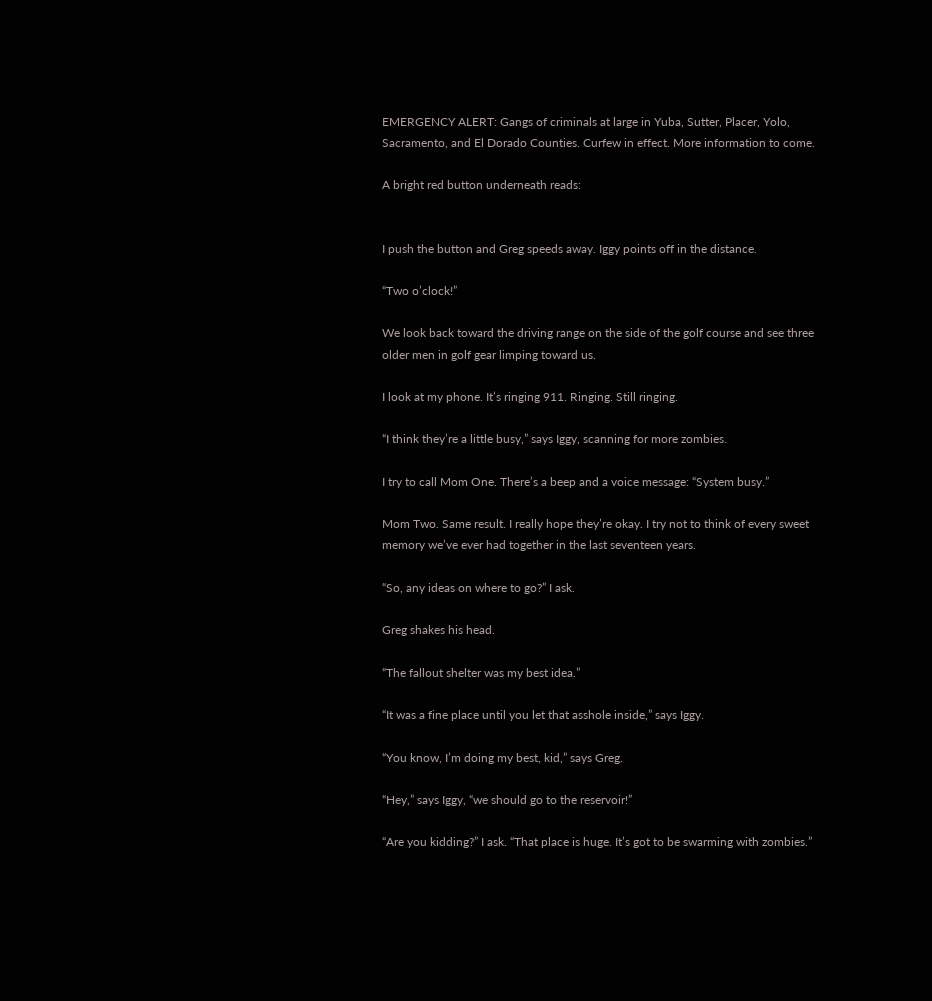EMERGENCY ALERT: Gangs of criminals at large in Yuba, Sutter, Placer, Yolo, Sacramento, and El Dorado Counties. Curfew in effect. More information to come.

A bright red button underneath reads:


I push the button and Greg speeds away. Iggy points off in the distance.

“Two o’clock!”

We look back toward the driving range on the side of the golf course and see three older men in golf gear limping toward us.

I look at my phone. It’s ringing 911. Ringing. Still ringing.

“I think they’re a little busy,” says Iggy, scanning for more zombies.

I try to call Mom One. There’s a beep and a voice message: “System busy.”

Mom Two. Same result. I really hope they’re okay. I try not to think of every sweet memory we’ve ever had together in the last seventeen years.

“So, any ideas on where to go?” I ask.

Greg shakes his head.

“The fallout shelter was my best idea.”

“It was a fine place until you let that asshole inside,” says Iggy.

“You know, I’m doing my best, kid,” says Greg.

“Hey,” says Iggy, “we should go to the reservoir!”

“Are you kidding?” I ask. “That place is huge. It’s got to be swarming with zombies.”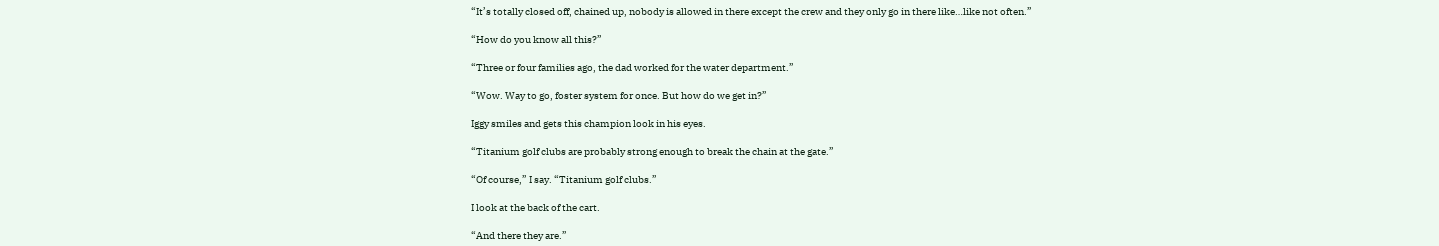“It’s totally closed off, chained up, nobody is allowed in there except the crew and they only go in there like…like not often.”

“How do you know all this?”

“Three or four families ago, the dad worked for the water department.”

“Wow. Way to go, foster system for once. But how do we get in?”

Iggy smiles and gets this champion look in his eyes.

“Titanium golf clubs are probably strong enough to break the chain at the gate.”

“Of course,” I say. “Titanium golf clubs.”

I look at the back of the cart.

“And there they are.”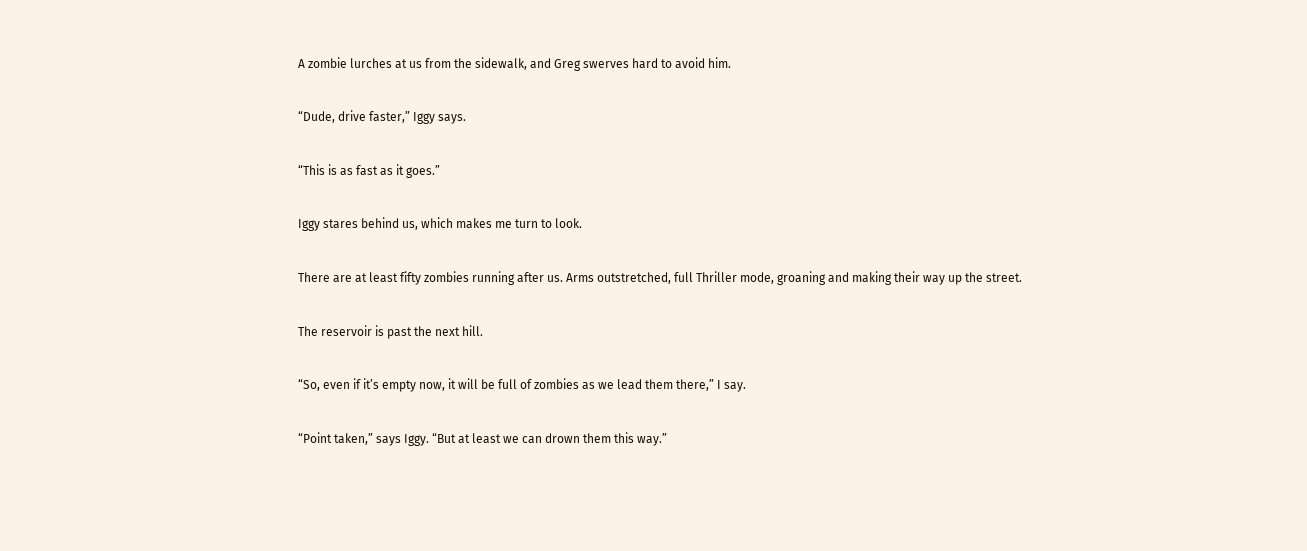A zombie lurches at us from the sidewalk, and Greg swerves hard to avoid him.

“Dude, drive faster,” Iggy says.

“This is as fast as it goes.”

Iggy stares behind us, which makes me turn to look.

There are at least fifty zombies running after us. Arms outstretched, full Thriller mode, groaning and making their way up the street.

The reservoir is past the next hill.

“So, even if it’s empty now, it will be full of zombies as we lead them there,” I say.

“Point taken,” says Iggy. “But at least we can drown them this way.”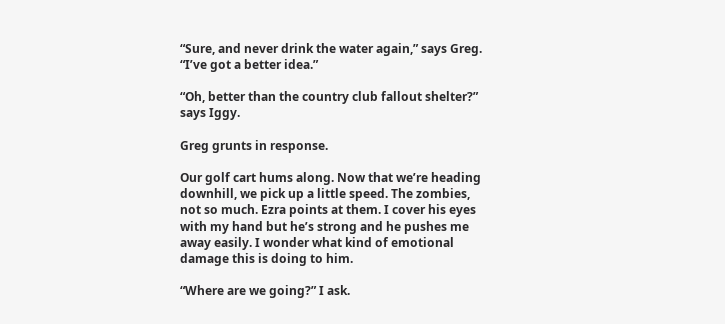“Sure, and never drink the water again,” says Greg. “I’ve got a better idea.”

“Oh, better than the country club fallout shelter?” says Iggy.

Greg grunts in response.

Our golf cart hums along. Now that we’re heading downhill, we pick up a little speed. The zombies, not so much. Ezra points at them. I cover his eyes with my hand but he’s strong and he pushes me away easily. I wonder what kind of emotional damage this is doing to him.

“Where are we going?” I ask.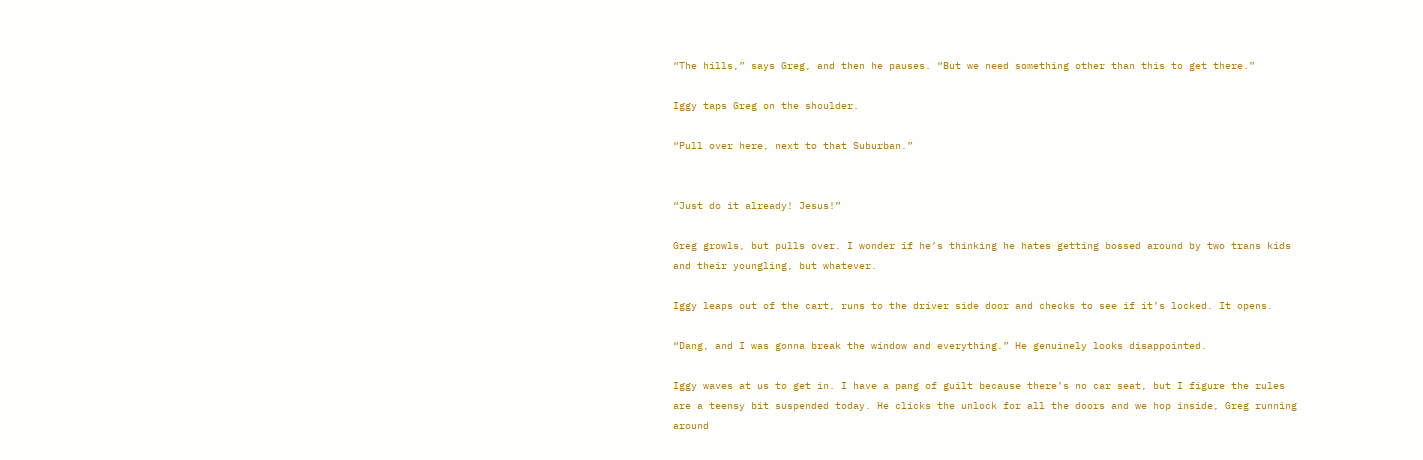“The hills,” says Greg, and then he pauses. “But we need something other than this to get there.”

Iggy taps Greg on the shoulder.

“Pull over here, next to that Suburban.”


“Just do it already! Jesus!”

Greg growls, but pulls over. I wonder if he’s thinking he hates getting bossed around by two trans kids and their youngling, but whatever.

Iggy leaps out of the cart, runs to the driver side door and checks to see if it’s locked. It opens.

“Dang, and I was gonna break the window and everything.” He genuinely looks disappointed.

Iggy waves at us to get in. I have a pang of guilt because there’s no car seat, but I figure the rules are a teensy bit suspended today. He clicks the unlock for all the doors and we hop inside, Greg running around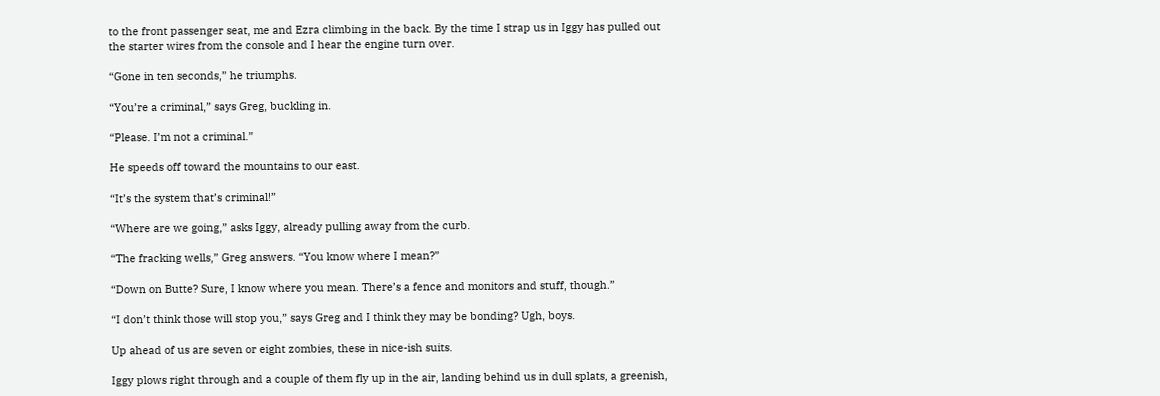to the front passenger seat, me and Ezra climbing in the back. By the time I strap us in Iggy has pulled out the starter wires from the console and I hear the engine turn over.

“Gone in ten seconds,” he triumphs.

“You’re a criminal,” says Greg, buckling in.

“Please. I’m not a criminal.”

He speeds off toward the mountains to our east.

“It’s the system that’s criminal!”

“Where are we going,” asks Iggy, already pulling away from the curb.

“The fracking wells,” Greg answers. “You know where I mean?”

“Down on Butte? Sure, I know where you mean. There’s a fence and monitors and stuff, though.”

“I don’t think those will stop you,” says Greg and I think they may be bonding? Ugh, boys.

Up ahead of us are seven or eight zombies, these in nice-ish suits.

Iggy plows right through and a couple of them fly up in the air, landing behind us in dull splats, a greenish,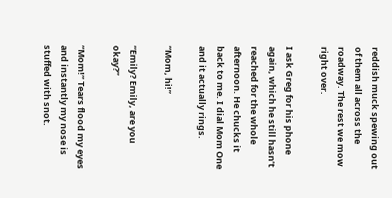reddish muck spewing out of them all across the roadway. The rest we mow right over.

I ask Greg for his phone again, which he still hasn’t reached for the whole afternoon. He chucks it back to me. I dial Mom One and it actually rings.

“Mom, hi!”

“Emily? Emily, are you okay?”

“Mom!” Tears flood my eyes and instantly my nose is stuffed with snot.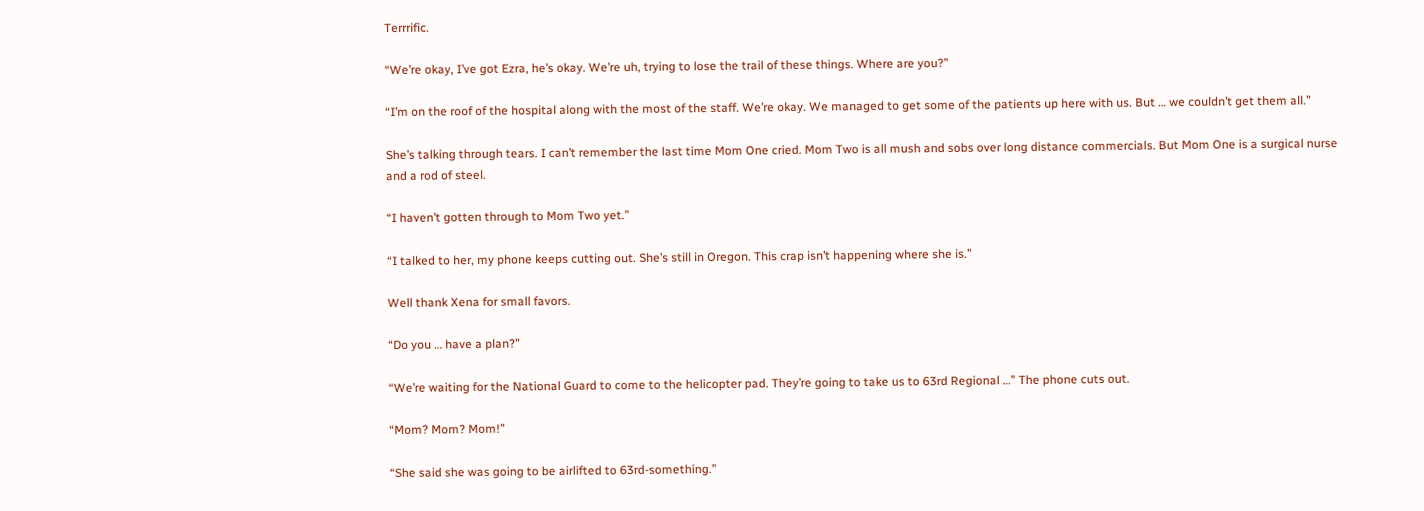Terrrific.

“We’re okay, I’ve got Ezra, he’s okay. We’re uh, trying to lose the trail of these things. Where are you?”

“I’m on the roof of the hospital along with the most of the staff. We’re okay. We managed to get some of the patients up here with us. But … we couldn’t get them all.”

She’s talking through tears. I can’t remember the last time Mom One cried. Mom Two is all mush and sobs over long distance commercials. But Mom One is a surgical nurse and a rod of steel.

“I haven’t gotten through to Mom Two yet.”

“I talked to her, my phone keeps cutting out. She’s still in Oregon. This crap isn’t happening where she is.”

Well thank Xena for small favors.

“Do you … have a plan?”

“We’re waiting for the National Guard to come to the helicopter pad. They’re going to take us to 63rd Regional …” The phone cuts out.

“Mom? Mom? Mom!”

“She said she was going to be airlifted to 63rd-something.”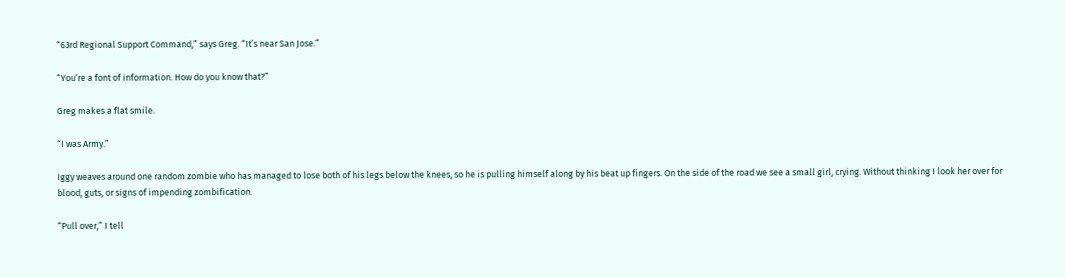“63rd Regional Support Command,” says Greg. “It’s near San Jose.”

“You’re a font of information. How do you know that?”

Greg makes a flat smile.

“I was Army.”

Iggy weaves around one random zombie who has managed to lose both of his legs below the knees, so he is pulling himself along by his beat up fingers. On the side of the road we see a small girl, crying. Without thinking I look her over for blood, guts, or signs of impending zombification.

“Pull over,” I tell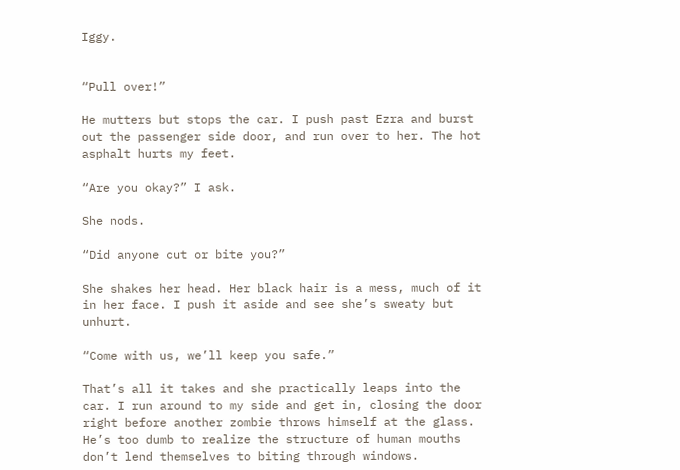Iggy.


“Pull over!”

He mutters but stops the car. I push past Ezra and burst out the passenger side door, and run over to her. The hot asphalt hurts my feet.

“Are you okay?” I ask.

She nods.

“Did anyone cut or bite you?”

She shakes her head. Her black hair is a mess, much of it in her face. I push it aside and see she’s sweaty but unhurt.

“Come with us, we’ll keep you safe.”

That’s all it takes and she practically leaps into the car. I run around to my side and get in, closing the door right before another zombie throws himself at the glass. He’s too dumb to realize the structure of human mouths don’t lend themselves to biting through windows.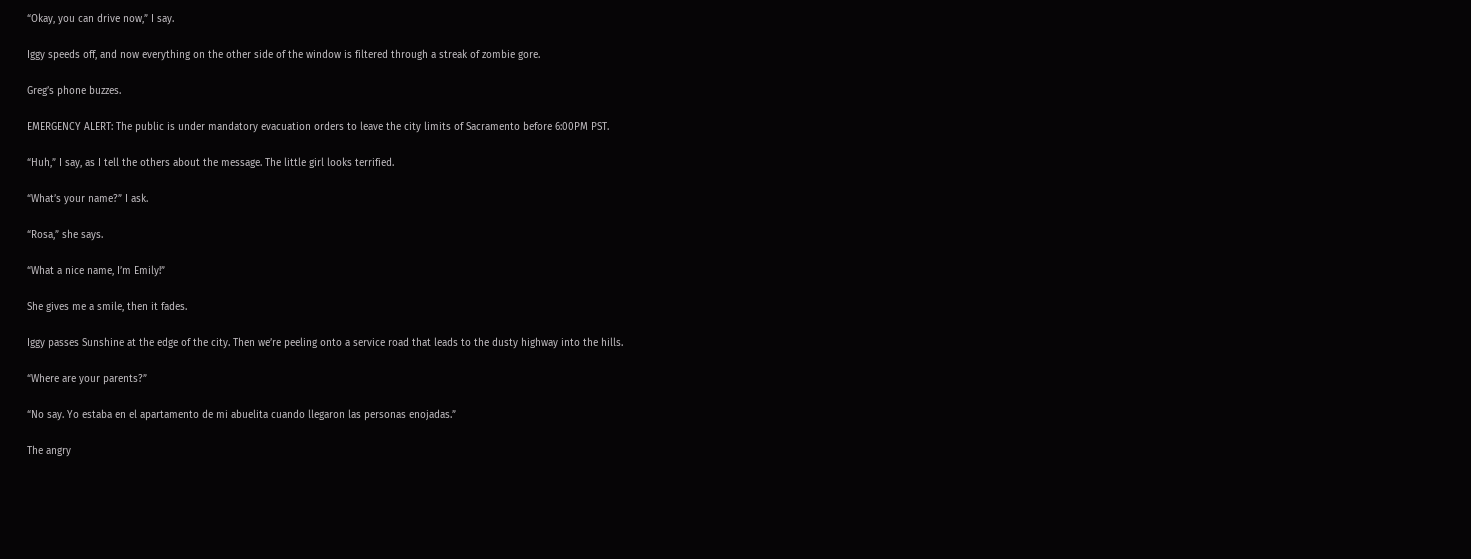“Okay, you can drive now,” I say.

Iggy speeds off, and now everything on the other side of the window is filtered through a streak of zombie gore.

Greg’s phone buzzes.

EMERGENCY ALERT: The public is under mandatory evacuation orders to leave the city limits of Sacramento before 6:00PM PST.

“Huh,” I say, as I tell the others about the message. The little girl looks terrified.

“What’s your name?” I ask.

“Rosa,” she says.

“What a nice name, I’m Emily!”

She gives me a smile, then it fades.

Iggy passes Sunshine at the edge of the city. Then we’re peeling onto a service road that leads to the dusty highway into the hills.

“Where are your parents?”

“No say. Yo estaba en el apartamento de mi abuelita cuando llegaron las personas enojadas.”

The angry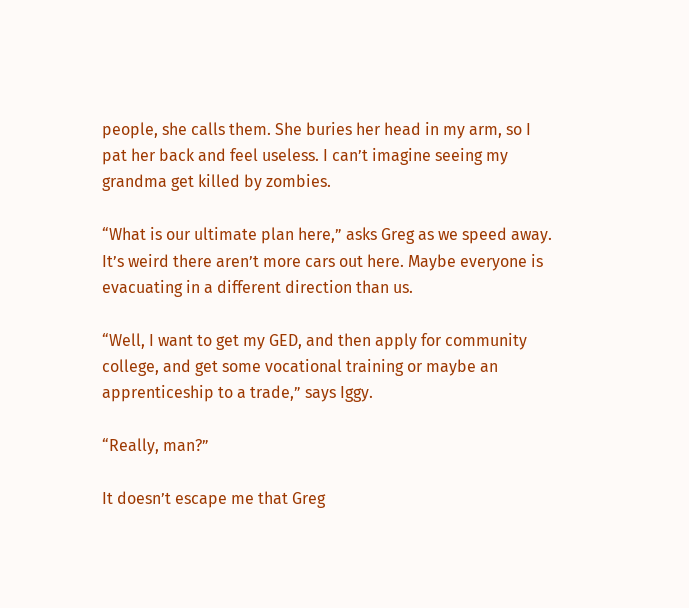people, she calls them. She buries her head in my arm, so I pat her back and feel useless. I can’t imagine seeing my grandma get killed by zombies.

“What is our ultimate plan here,” asks Greg as we speed away. It’s weird there aren’t more cars out here. Maybe everyone is evacuating in a different direction than us.

“Well, I want to get my GED, and then apply for community college, and get some vocational training or maybe an apprenticeship to a trade,” says Iggy.

“Really, man?”

It doesn’t escape me that Greg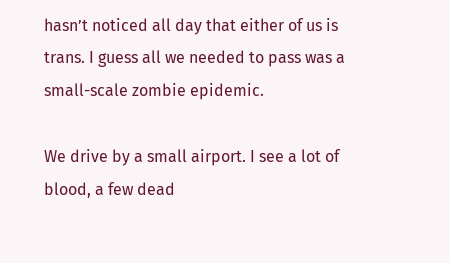hasn’t noticed all day that either of us is trans. I guess all we needed to pass was a small-scale zombie epidemic.

We drive by a small airport. I see a lot of blood, a few dead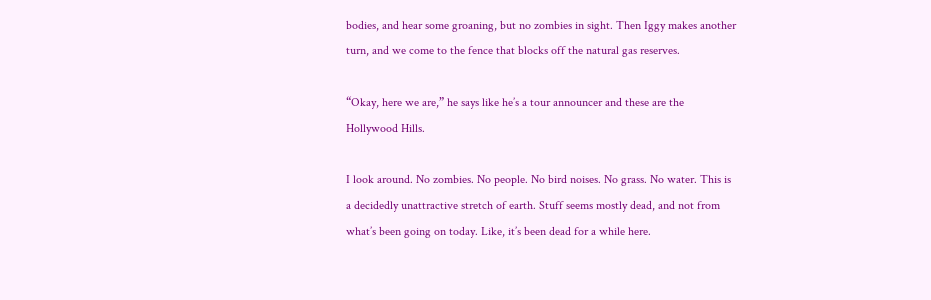bodies, and hear some groaning, but no zombies in sight. Then Iggy makes another turn, and we come to the fence that blocks off the natural gas reserves.

“Okay, here we are,” he says like he’s a tour announcer and these are the Hollywood Hills.

I look around. No zombies. No people. No bird noises. No grass. No water. This is a decidedly unattractive stretch of earth. Stuff seems mostly dead, and not from what’s been going on today. Like, it’s been dead for a while here.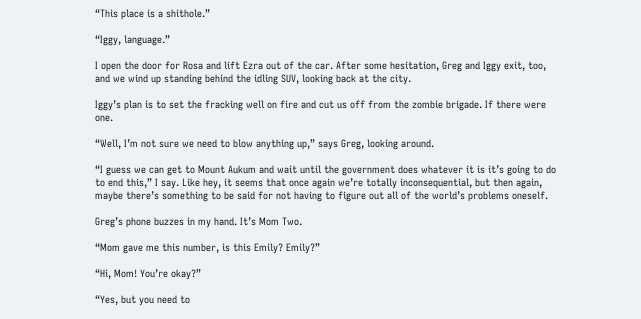“This place is a shithole.”

“Iggy, language.”

I open the door for Rosa and lift Ezra out of the car. After some hesitation, Greg and Iggy exit, too, and we wind up standing behind the idling SUV, looking back at the city.

Iggy’s plan is to set the fracking well on fire and cut us off from the zombie brigade. If there were one.

“Well, I’m not sure we need to blow anything up,” says Greg, looking around.

“I guess we can get to Mount Aukum and wait until the government does whatever it is it’s going to do to end this,” I say. Like hey, it seems that once again we’re totally inconsequential, but then again, maybe there’s something to be said for not having to figure out all of the world’s problems oneself.

Greg’s phone buzzes in my hand. It’s Mom Two.

“Mom gave me this number, is this Emily? Emily?”

“Hi, Mom! You’re okay?”

“Yes, but you need to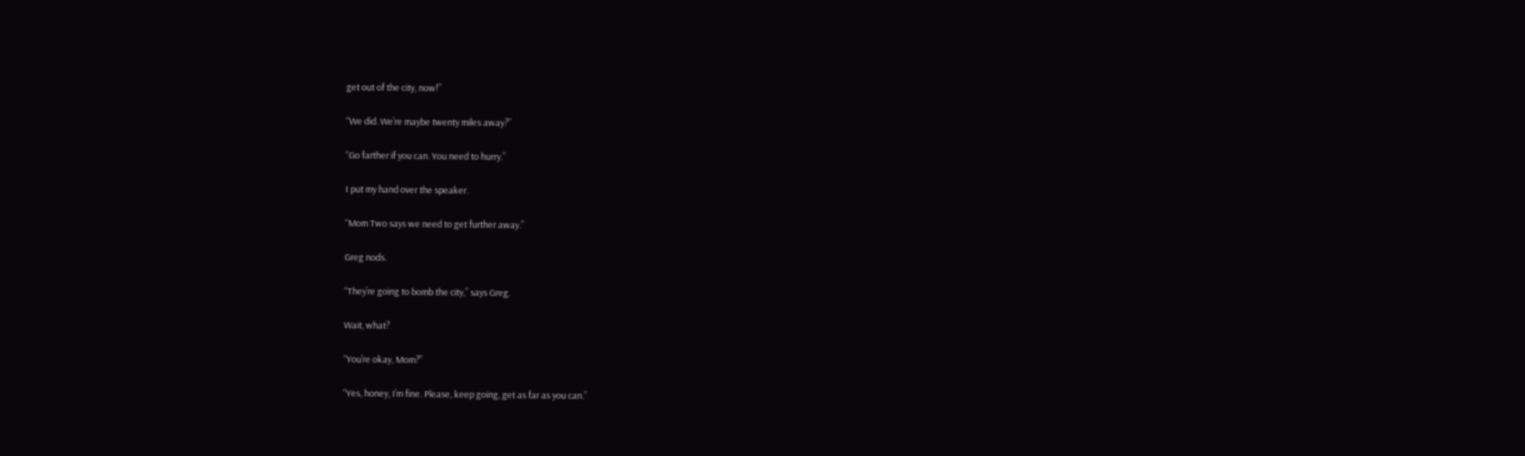get out of the city, now!”

“We did. We’re maybe twenty miles away?”

“Go farther if you can. You need to hurry.”

I put my hand over the speaker.

“Mom Two says we need to get further away.”

Greg nods.

“They’re going to bomb the city,” says Greg.

Wait, what?

“You’re okay, Mom?”

“Yes, honey, I’m fine. Please, keep going, get as far as you can.”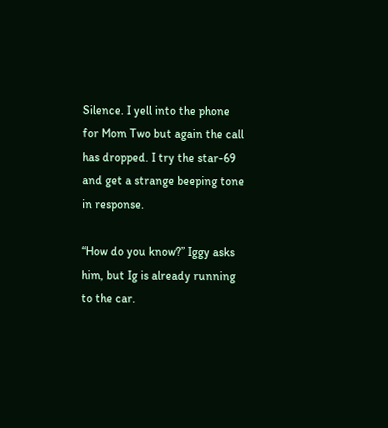Silence. I yell into the phone for Mom Two but again the call has dropped. I try the star-69 and get a strange beeping tone in response.

“How do you know?” Iggy asks him, but Ig is already running to the car.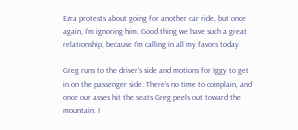Ezra protests about going for another car ride, but once again, I’m ignoring him. Good thing we have such a great relationship, because I’m calling in all my favors today.

Greg runs to the driver’s side and motions for Iggy to get in on the passenger side. There’s no time to complain, and once our asses hit the seats Greg peels out toward the mountain. I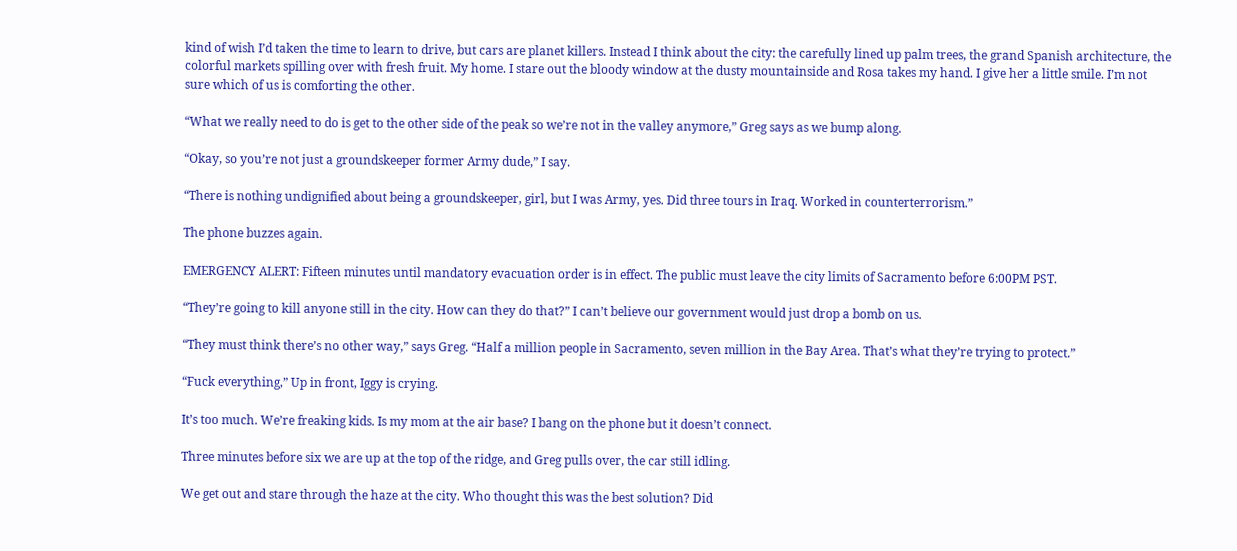kind of wish I’d taken the time to learn to drive, but cars are planet killers. Instead I think about the city: the carefully lined up palm trees, the grand Spanish architecture, the colorful markets spilling over with fresh fruit. My home. I stare out the bloody window at the dusty mountainside and Rosa takes my hand. I give her a little smile. I’m not sure which of us is comforting the other.

“What we really need to do is get to the other side of the peak so we’re not in the valley anymore,” Greg says as we bump along.

“Okay, so you’re not just a groundskeeper former Army dude,” I say.

“There is nothing undignified about being a groundskeeper, girl, but I was Army, yes. Did three tours in Iraq. Worked in counterterrorism.”

The phone buzzes again.

EMERGENCY ALERT: Fifteen minutes until mandatory evacuation order is in effect. The public must leave the city limits of Sacramento before 6:00PM PST.

“They’re going to kill anyone still in the city. How can they do that?” I can’t believe our government would just drop a bomb on us.

“They must think there’s no other way,” says Greg. “Half a million people in Sacramento, seven million in the Bay Area. That’s what they’re trying to protect.”

“Fuck everything,” Up in front, Iggy is crying.

It’s too much. We’re freaking kids. Is my mom at the air base? I bang on the phone but it doesn’t connect.

Three minutes before six we are up at the top of the ridge, and Greg pulls over, the car still idling.

We get out and stare through the haze at the city. Who thought this was the best solution? Did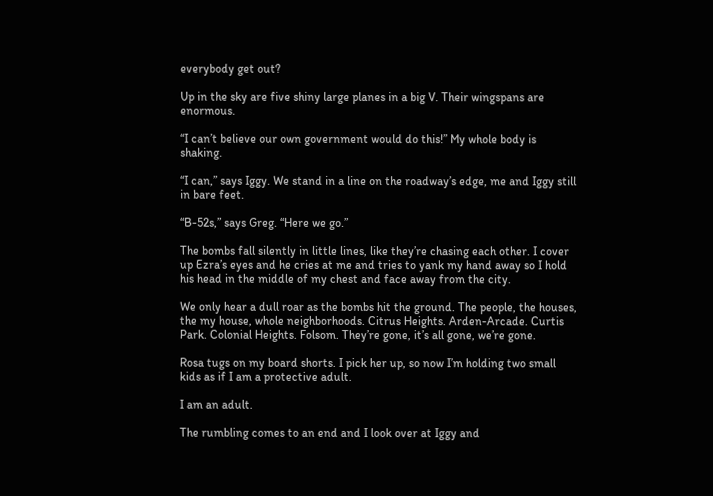everybody get out?

Up in the sky are five shiny large planes in a big V. Their wingspans are enormous.

“I can’t believe our own government would do this!” My whole body is shaking.

“I can,” says Iggy. We stand in a line on the roadway’s edge, me and Iggy still in bare feet.

“B-52s,” says Greg. “Here we go.”

The bombs fall silently in little lines, like they’re chasing each other. I cover up Ezra’s eyes and he cries at me and tries to yank my hand away so I hold his head in the middle of my chest and face away from the city.

We only hear a dull roar as the bombs hit the ground. The people, the houses, the my house, whole neighborhoods. Citrus Heights. Arden-Arcade. Curtis Park. Colonial Heights. Folsom. They’re gone, it’s all gone, we’re gone.

Rosa tugs on my board shorts. I pick her up, so now I’m holding two small kids as if I am a protective adult.

I am an adult.

The rumbling comes to an end and I look over at Iggy and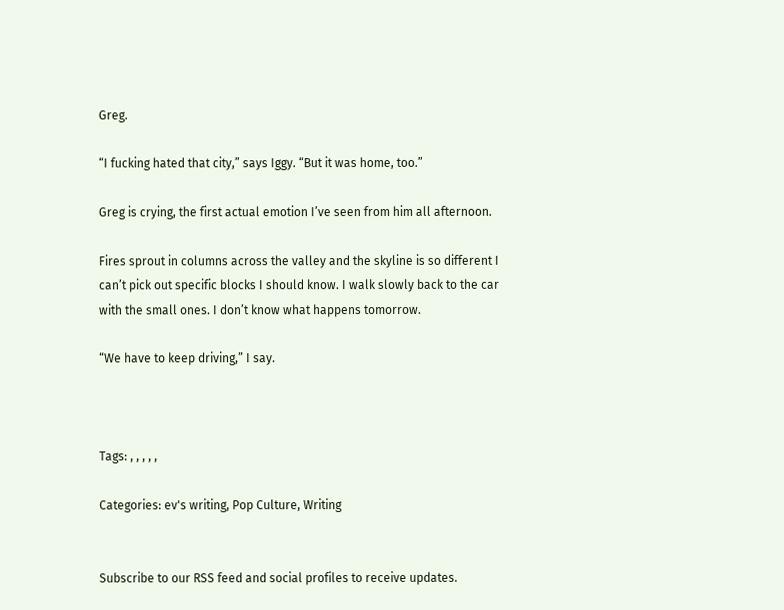Greg.

“I fucking hated that city,” says Iggy. “But it was home, too.”

Greg is crying, the first actual emotion I’ve seen from him all afternoon.

Fires sprout in columns across the valley and the skyline is so different I can’t pick out specific blocks I should know. I walk slowly back to the car with the small ones. I don’t know what happens tomorrow.

“We have to keep driving,” I say.



Tags: , , , , ,

Categories: ev's writing, Pop Culture, Writing


Subscribe to our RSS feed and social profiles to receive updates.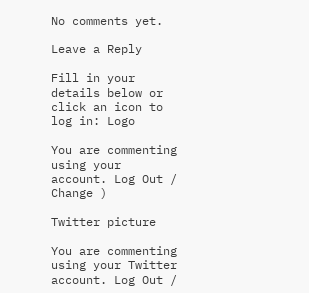No comments yet.

Leave a Reply

Fill in your details below or click an icon to log in: Logo

You are commenting using your account. Log Out /  Change )

Twitter picture

You are commenting using your Twitter account. Log Out /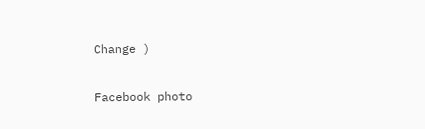Change )

Facebook photo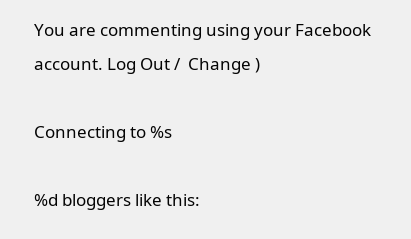You are commenting using your Facebook account. Log Out /  Change )

Connecting to %s

%d bloggers like this: